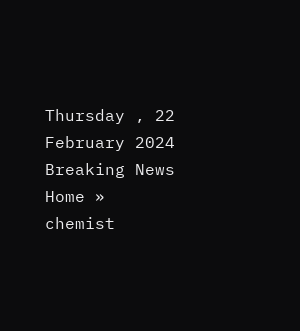Thursday , 22 February 2024
Breaking News
Home » chemist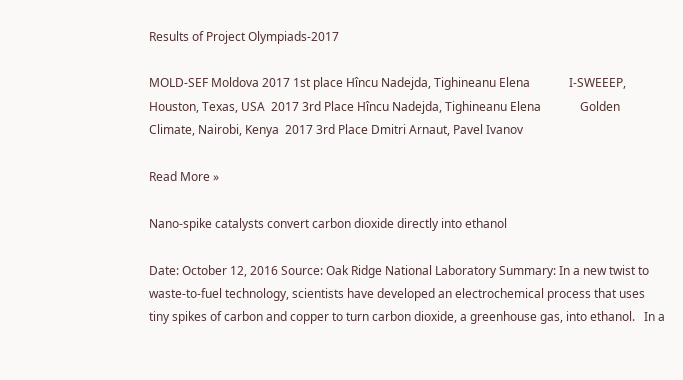Results of Project Olympiads-2017

MOLD-SEF Moldova 2017 1st place Hîncu Nadejda, Tighineanu Elena             I-SWEEEP, Houston, Texas, USA  2017 3rd Place Hîncu Nadejda, Tighineanu Elena             Golden Climate, Nairobi, Kenya  2017 3rd Place Dmitri Arnaut, Pavel Ivanov

Read More »

Nano-spike catalysts convert carbon dioxide directly into ethanol

Date: October 12, 2016 Source: Oak Ridge National Laboratory Summary: In a new twist to waste-to-fuel technology, scientists have developed an electrochemical process that uses tiny spikes of carbon and copper to turn carbon dioxide, a greenhouse gas, into ethanol.   In a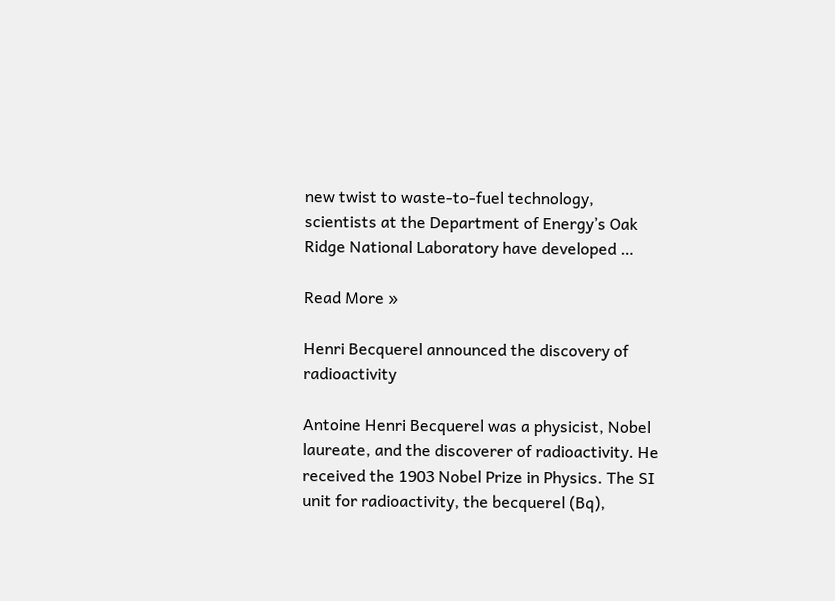new twist to waste-to-fuel technology, scientists at the Department of Energy’s Oak Ridge National Laboratory have developed …

Read More »

Henri Becquerel announced the discovery of radioactivity

Antoine Henri Becquerel was a physicist, Nobel laureate, and the discoverer of radioactivity. He received the 1903 Nobel Prize in Physics. The SI unit for radioactivity, the becquerel (Bq),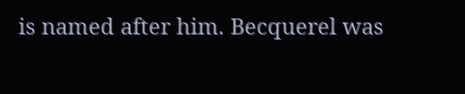is named after him. Becquerel was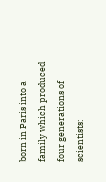born in Paris into a family which produced four generations of scientists: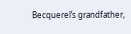Becquerel’s grandfather,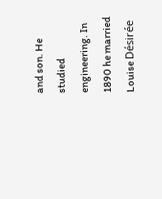and son. He studied engineering. In 1890 he married Louise Désirée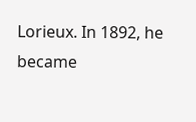Lorieux. In 1892, he became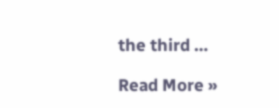the third …

Read More »